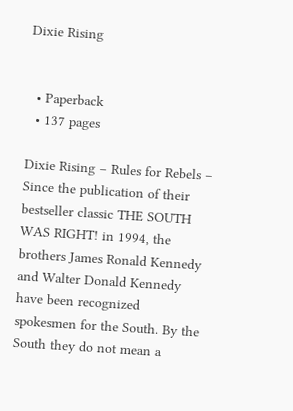Dixie Rising


  • Paperback
  • 137 pages

Dixie Rising – Rules for Rebels – Since the publication of their bestseller classic THE SOUTH WAS RIGHT! in 1994, the brothers James Ronald Kennedy and Walter Donald Kennedy have been recognized spokesmen for the South. By the South they do not mean a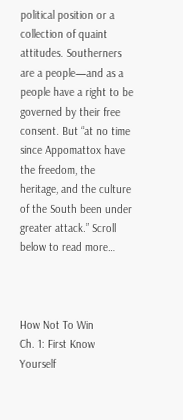political position or a collection of quaint attitudes. Southerners are a people—and as a people have a right to be governed by their free consent. But “at no time since Appomattox have the freedom, the heritage, and the culture of the South been under greater attack.” Scroll below to read more…



How Not To Win
Ch. 1: First Know Yourself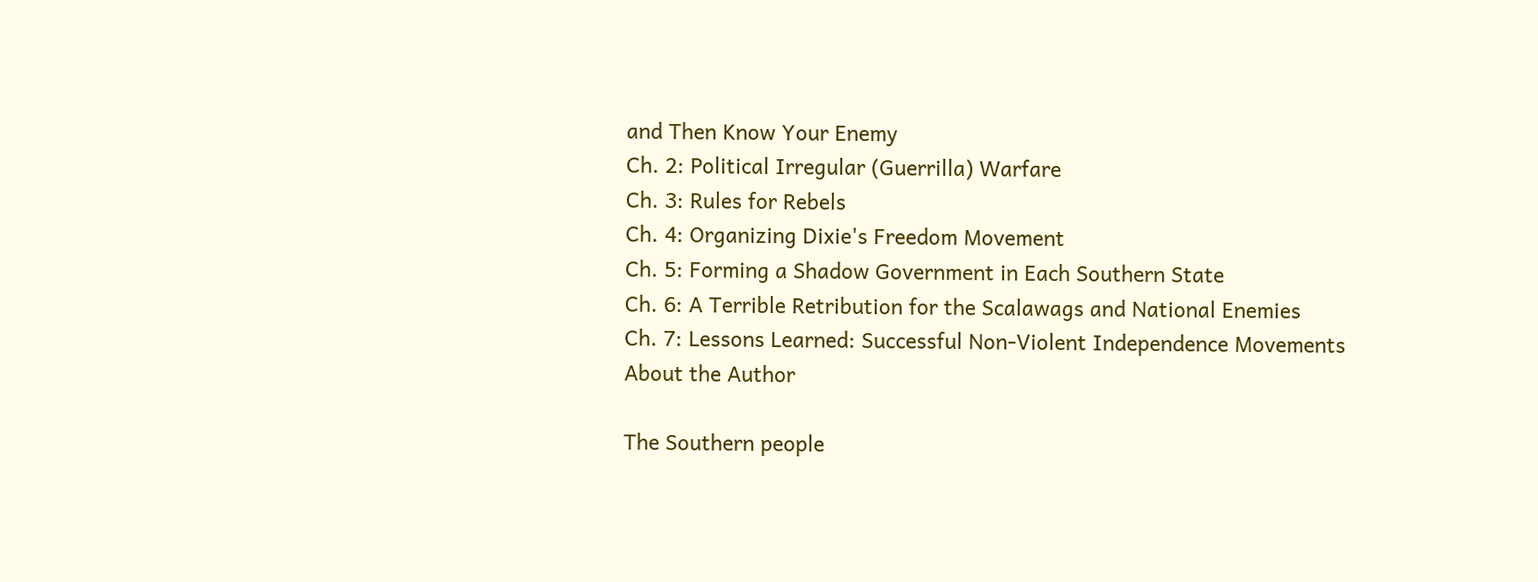and Then Know Your Enemy
Ch. 2: Political Irregular (Guerrilla) Warfare
Ch. 3: Rules for Rebels
Ch. 4: Organizing Dixie's Freedom Movement
Ch. 5: Forming a Shadow Government in Each Southern State
Ch. 6: A Terrible Retribution for the Scalawags and National Enemies
Ch. 7: Lessons Learned: Successful Non-Violent Independence Movements
About the Author

The Southern people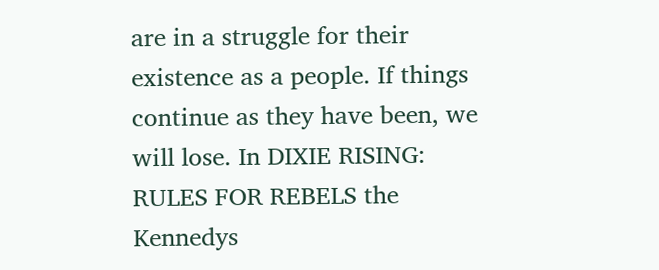are in a struggle for their existence as a people. If things continue as they have been, we will lose. In DIXIE RISING: RULES FOR REBELS the Kennedys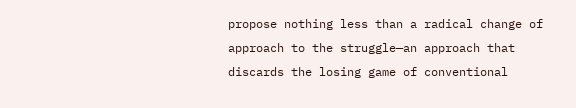propose nothing less than a radical change of approach to the struggle—an approach that discards the losing game of conventional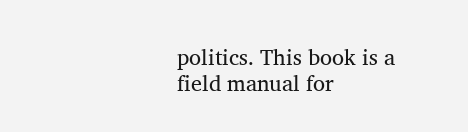politics. This book is a field manual for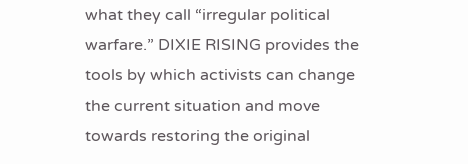what they call “irregular political warfare.” DIXIE RISING provides the tools by which activists can change the current situation and move towards restoring the original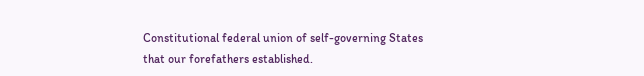Constitutional federal union of self-governing States that our forefathers established.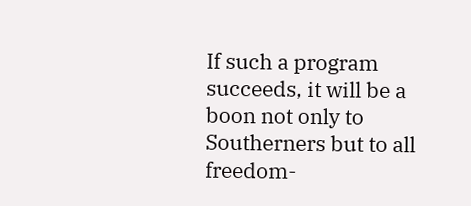If such a program succeeds, it will be a boon not only to Southerners but to all freedom-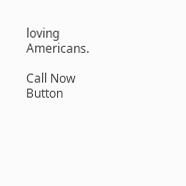loving Americans.

Call Now Button